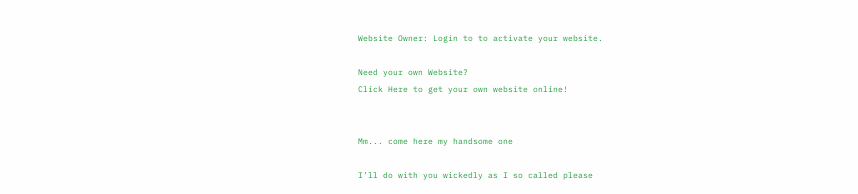Website Owner: Login to to activate your website.

Need your own Website?
Click Here to get your own website online!


Mm... come here my handsome one

I’ll do with you wickedly as I so called please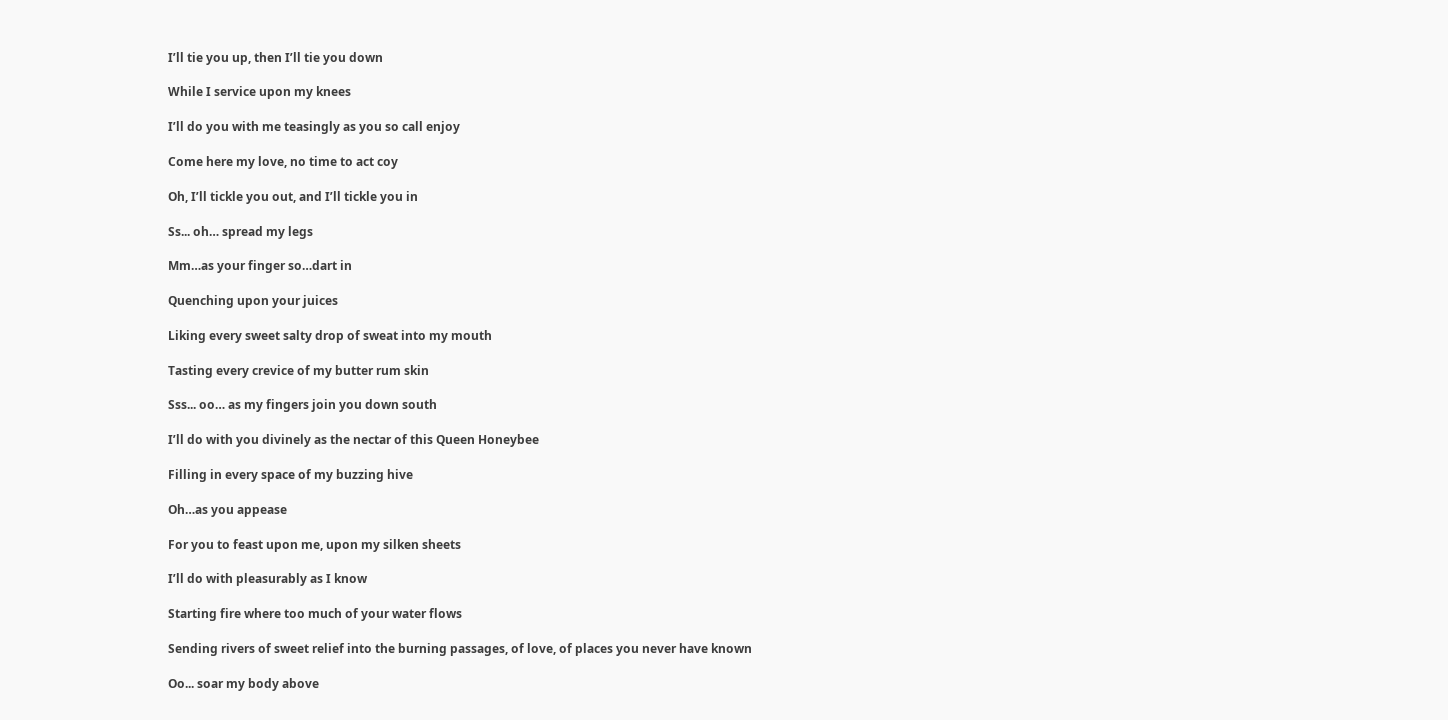I’ll tie you up, then I’ll tie you down

While I service upon my knees

I’ll do you with me teasingly as you so call enjoy

Come here my love, no time to act coy

Oh, I’ll tickle you out, and I’ll tickle you in

Ss... oh… spread my legs

Mm…as your finger so…dart in

Quenching upon your juices

Liking every sweet salty drop of sweat into my mouth

Tasting every crevice of my butter rum skin

Sss... oo… as my fingers join you down south

I’ll do with you divinely as the nectar of this Queen Honeybee

Filling in every space of my buzzing hive

Oh…as you appease

For you to feast upon me, upon my silken sheets

I’ll do with pleasurably as I know

Starting fire where too much of your water flows

Sending rivers of sweet relief into the burning passages, of love, of places you never have known

Oo... soar my body above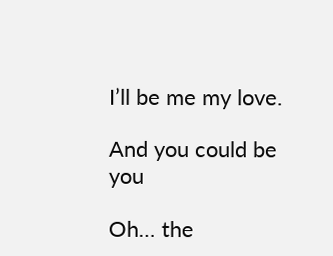I’ll be me my love.

And you could be you

Oh… the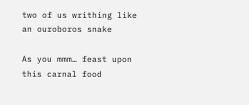two of us writhing like an ouroboros snake

As you mmm… feast upon this carnal food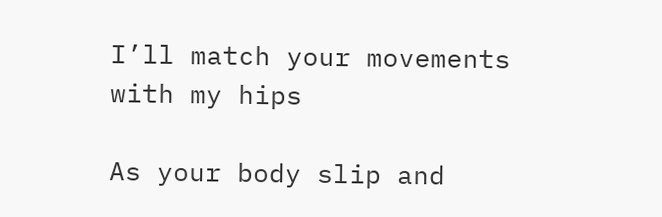I’ll match your movements with my hips

As your body slip and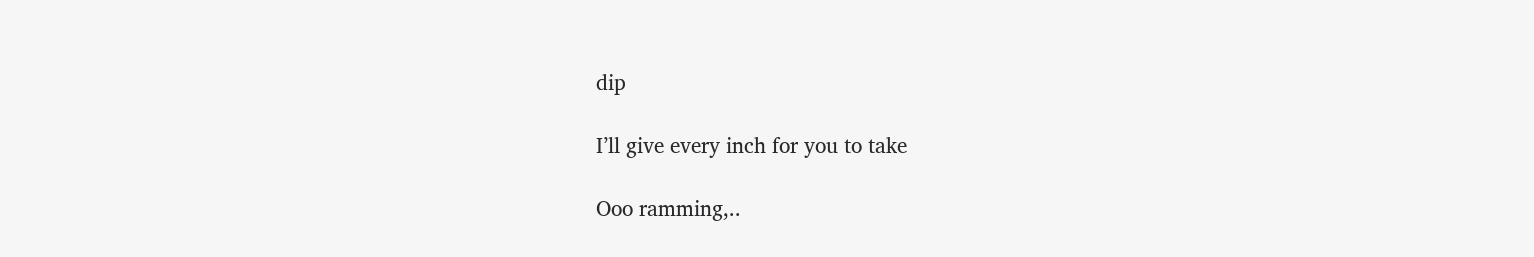dip

I’ll give every inch for you to take

Ooo ramming,..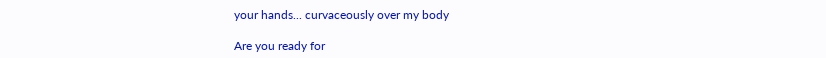your hands... curvaceously over my body

Are you ready for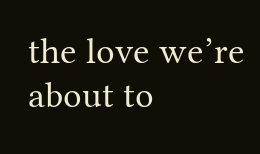the love we’re about to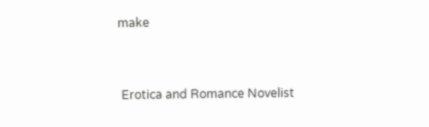make


 Erotica and Romance Novelist